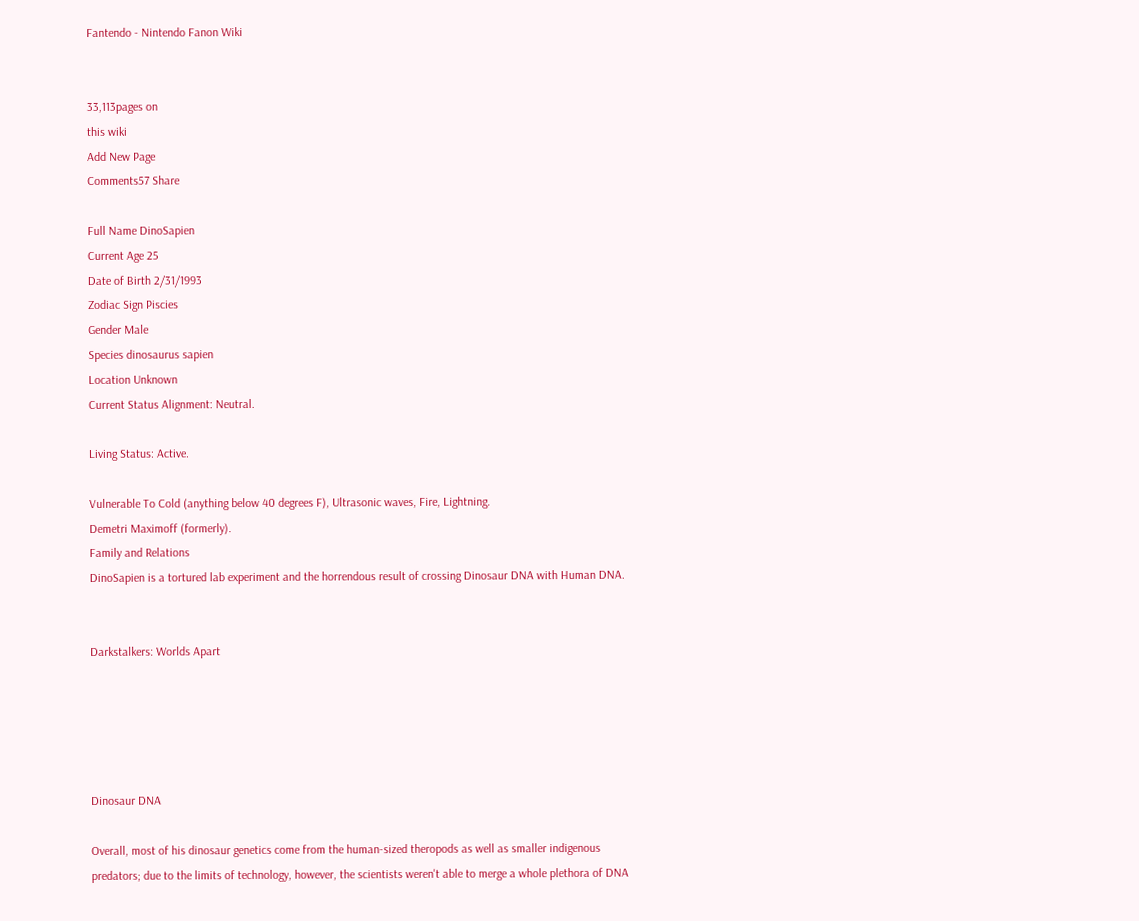Fantendo - Nintendo Fanon Wiki


33,113pages on
this wiki
Add New Page
Comments57 Share

Full Name DinoSapien
Current Age 25
Date of Birth 2/31/1993
Zodiac Sign Piscies
Gender Male
Species dinosaurus sapien
Location Unknown
Current Status Alignment: Neutral.

Living Status: Active.

Vulnerable To Cold (anything below 40 degrees F), Ultrasonic waves, Fire, Lightning.
Demetri Maximoff (formerly).
Family and Relations
DinoSapien is a tortured lab experiment and the horrendous result of crossing Dinosaur DNA with Human DNA.


Darkstalkers: Worlds Apart





Dinosaur DNA

Overall, most of his dinosaur genetics come from the human-sized theropods as well as smaller indigenous predators; due to the limits of technology, however, the scientists weren't able to merge a whole plethora of DNA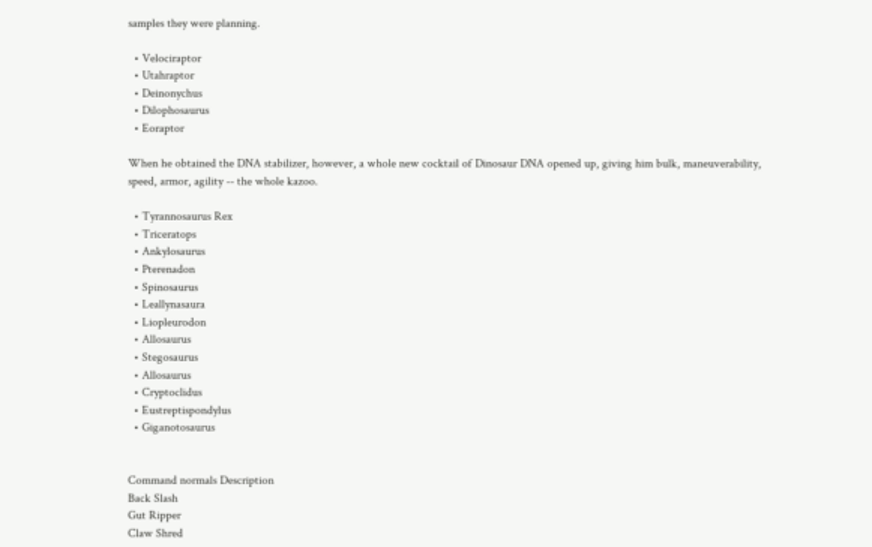samples they were planning.

  • Velociraptor
  • Utahraptor
  • Deinonychus
  • Dilophosaurus
  • Eoraptor

When he obtained the DNA stabilizer, however, a whole new cocktail of Dinosaur DNA opened up, giving him bulk, maneuverability, speed, armor, agility -- the whole kazoo.

  • Tyrannosaurus Rex
  • Triceratops
  • Ankylosaurus
  • Pterenadon
  • Spinosaurus
  • Leallynasaura
  • Liopleurodon
  • Allosaurus
  • Stegosaurus
  • Allosaurus
  • Cryptoclidus
  • Eustreptispondylus
  • Giganotosaurus


Command normals Description
Back Slash
Gut Ripper
Claw Shred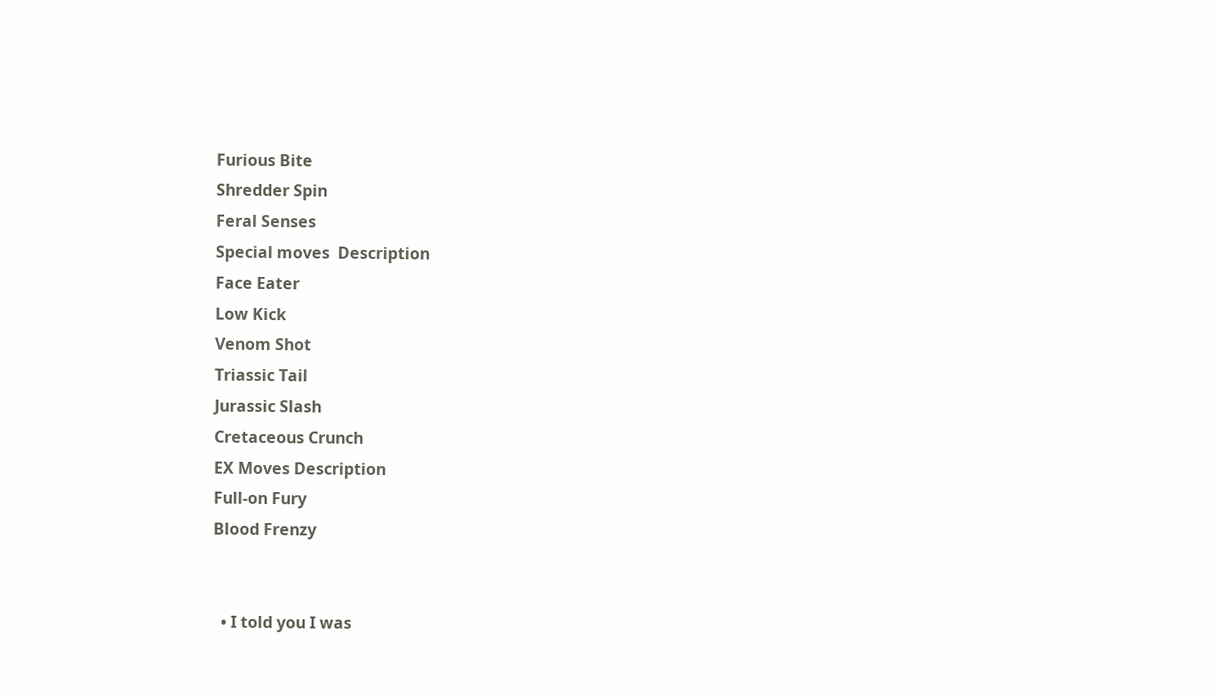Furious Bite
Shredder Spin
Feral Senses
Special moves  Description
Face Eater
Low Kick
Venom Shot
Triassic Tail
Jurassic Slash
Cretaceous Crunch
EX Moves Description
Full-on Fury
Blood Frenzy


  • I told you I was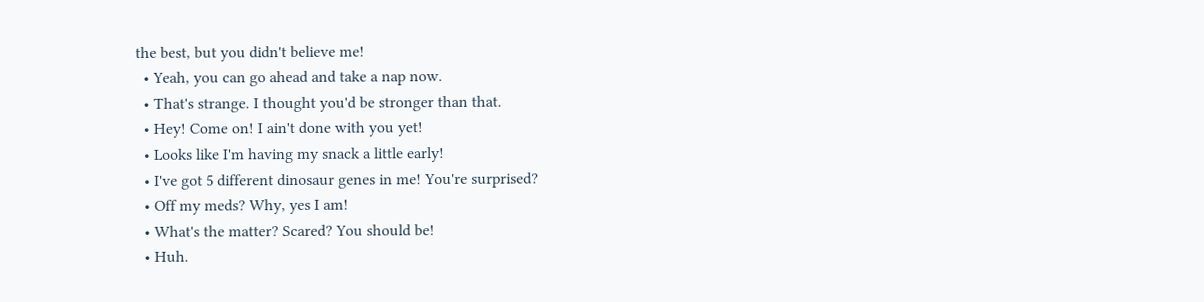the best, but you didn't believe me!
  • Yeah, you can go ahead and take a nap now.
  • That's strange. I thought you'd be stronger than that.
  • Hey! Come on! I ain't done with you yet!
  • Looks like I'm having my snack a little early!
  • I've got 5 different dinosaur genes in me! You're surprised?
  • Off my meds? Why, yes I am!
  • What's the matter? Scared? You should be!
  • Huh.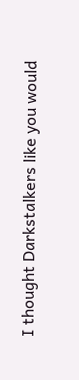I thought Darkstalkers like you would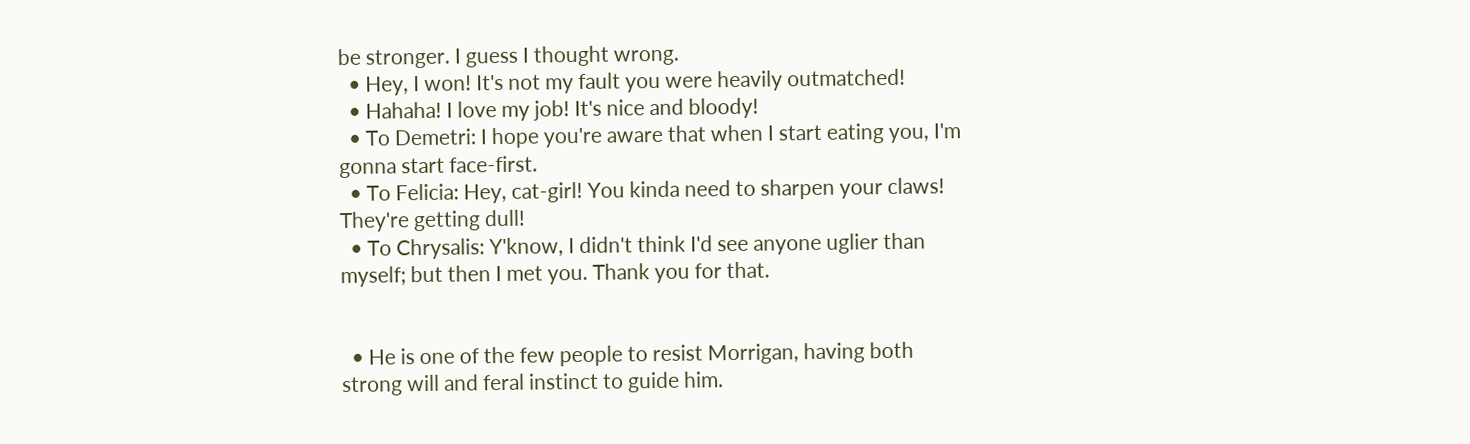be stronger. I guess I thought wrong.
  • Hey, I won! It's not my fault you were heavily outmatched!
  • Hahaha! I love my job! It's nice and bloody!
  • To Demetri: I hope you're aware that when I start eating you, I'm gonna start face-first.
  • To Felicia: Hey, cat-girl! You kinda need to sharpen your claws! They're getting dull!
  • To Chrysalis: Y'know, I didn't think I'd see anyone uglier than myself; but then I met you. Thank you for that.


  • He is one of the few people to resist Morrigan, having both strong will and feral instinct to guide him.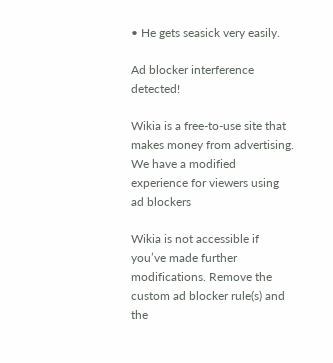• He gets seasick very easily.

Ad blocker interference detected!

Wikia is a free-to-use site that makes money from advertising. We have a modified experience for viewers using ad blockers

Wikia is not accessible if you’ve made further modifications. Remove the custom ad blocker rule(s) and the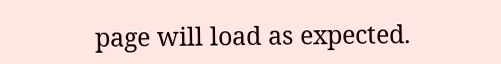page will load as expected.